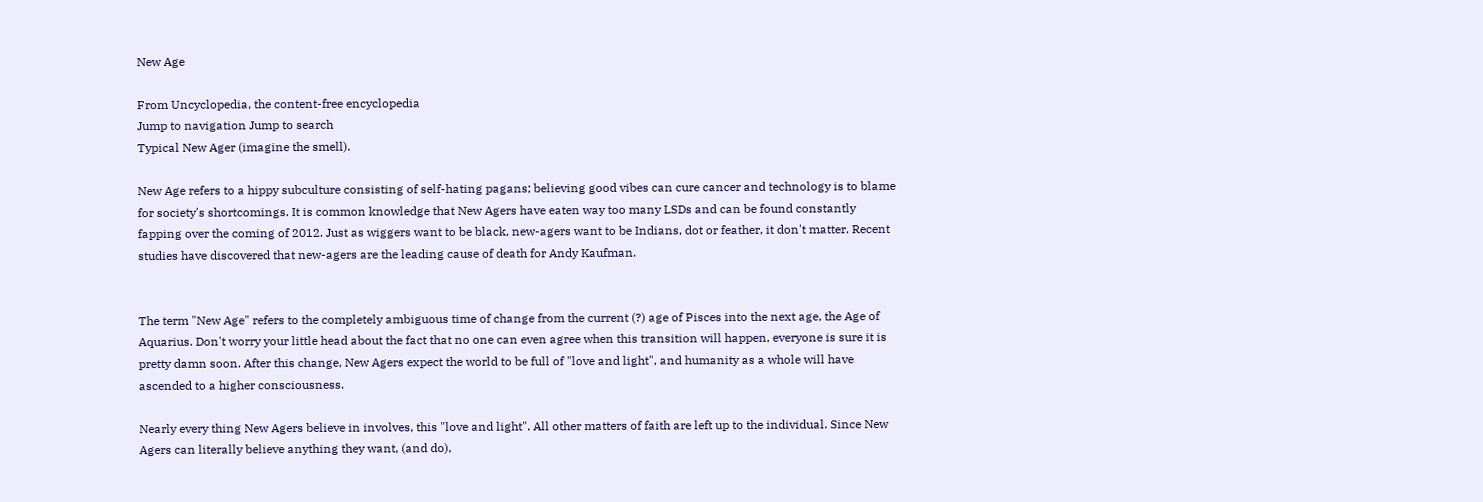New Age

From Uncyclopedia, the content-free encyclopedia
Jump to navigation Jump to search
Typical New Ager (imagine the smell).

New Age refers to a hippy subculture consisting of self-hating pagans; believing good vibes can cure cancer and technology is to blame for society's shortcomings. It is common knowledge that New Agers have eaten way too many LSDs and can be found constantly fapping over the coming of 2012. Just as wiggers want to be black, new-agers want to be Indians, dot or feather, it don't matter. Recent studies have discovered that new-agers are the leading cause of death for Andy Kaufman.


The term "New Age" refers to the completely ambiguous time of change from the current (?) age of Pisces into the next age, the Age of Aquarius. Don't worry your little head about the fact that no one can even agree when this transition will happen, everyone is sure it is pretty damn soon. After this change, New Agers expect the world to be full of "love and light", and humanity as a whole will have ascended to a higher consciousness.

Nearly every thing New Agers believe in involves, this "love and light". All other matters of faith are left up to the individual. Since New Agers can literally believe anything they want, (and do),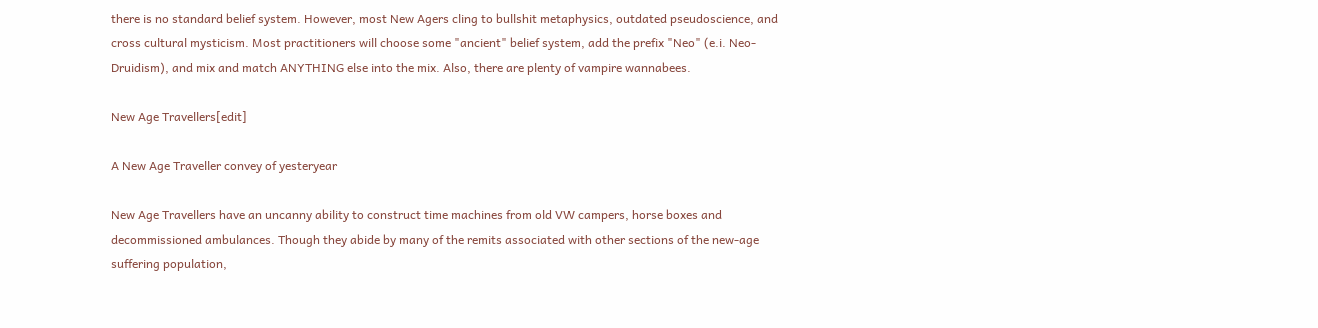there is no standard belief system. However, most New Agers cling to bullshit metaphysics, outdated pseudoscience, and cross cultural mysticism. Most practitioners will choose some "ancient" belief system, add the prefix "Neo" (e.i. Neo-Druidism), and mix and match ANYTHING else into the mix. Also, there are plenty of vampire wannabees.

New Age Travellers[edit]

A New Age Traveller convey of yesteryear

New Age Travellers have an uncanny ability to construct time machines from old VW campers, horse boxes and decommissioned ambulances. Though they abide by many of the remits associated with other sections of the new-age suffering population,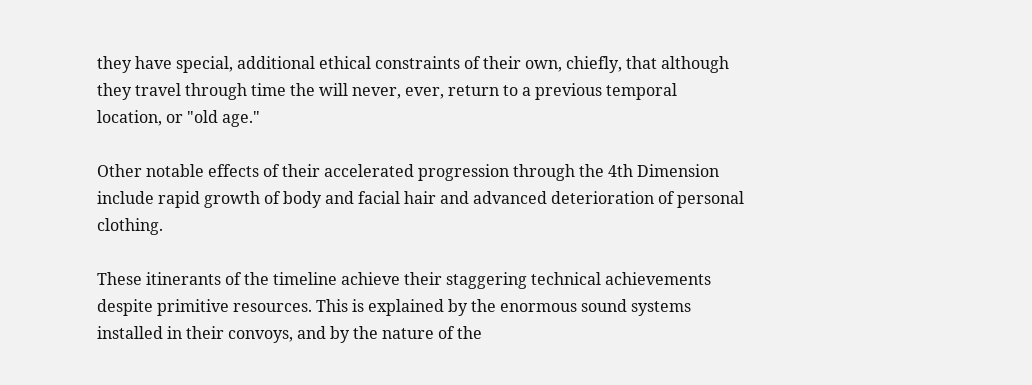they have special, additional ethical constraints of their own, chiefly, that although they travel through time the will never, ever, return to a previous temporal location, or "old age."

Other notable effects of their accelerated progression through the 4th Dimension include rapid growth of body and facial hair and advanced deterioration of personal clothing.

These itinerants of the timeline achieve their staggering technical achievements despite primitive resources. This is explained by the enormous sound systems installed in their convoys, and by the nature of the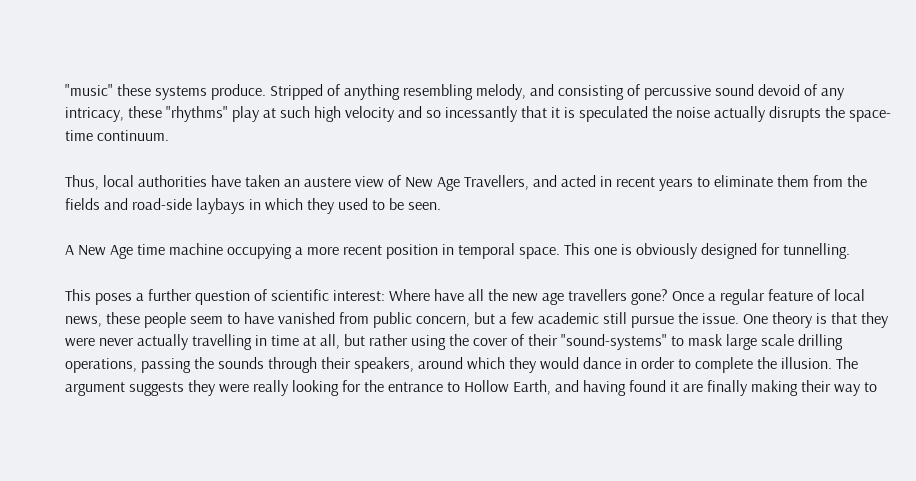"music" these systems produce. Stripped of anything resembling melody, and consisting of percussive sound devoid of any intricacy, these "rhythms" play at such high velocity and so incessantly that it is speculated the noise actually disrupts the space-time continuum.

Thus, local authorities have taken an austere view of New Age Travellers, and acted in recent years to eliminate them from the fields and road-side laybays in which they used to be seen.

A New Age time machine occupying a more recent position in temporal space. This one is obviously designed for tunnelling.

This poses a further question of scientific interest: Where have all the new age travellers gone? Once a regular feature of local news, these people seem to have vanished from public concern, but a few academic still pursue the issue. One theory is that they were never actually travelling in time at all, but rather using the cover of their "sound-systems" to mask large scale drilling operations, passing the sounds through their speakers, around which they would dance in order to complete the illusion. The argument suggests they were really looking for the entrance to Hollow Earth, and having found it are finally making their way to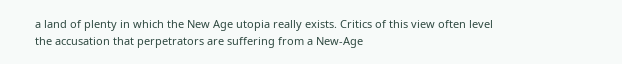a land of plenty in which the New Age utopia really exists. Critics of this view often level the accusation that perpetrators are suffering from a New-Age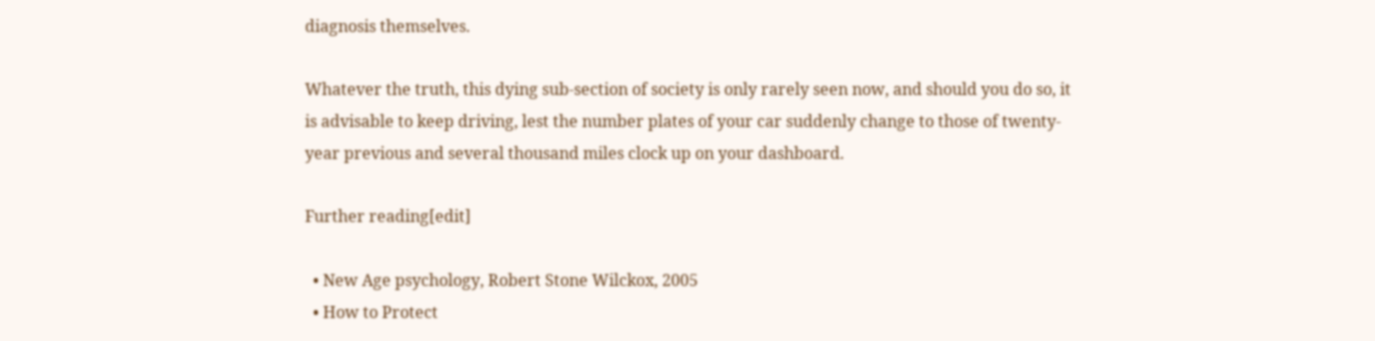diagnosis themselves.

Whatever the truth, this dying sub-section of society is only rarely seen now, and should you do so, it is advisable to keep driving, lest the number plates of your car suddenly change to those of twenty-year previous and several thousand miles clock up on your dashboard.

Further reading[edit]

  • New Age psychology, Robert Stone Wilckox, 2005
  • How to Protect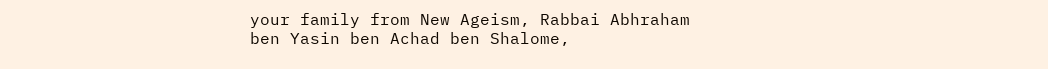your family from New Ageism, Rabbai Abhraham ben Yasin ben Achad ben Shalome,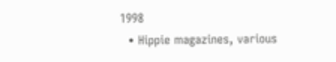1998
  • Hippie magazines, various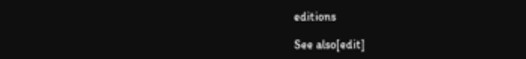editions

See also[edit]